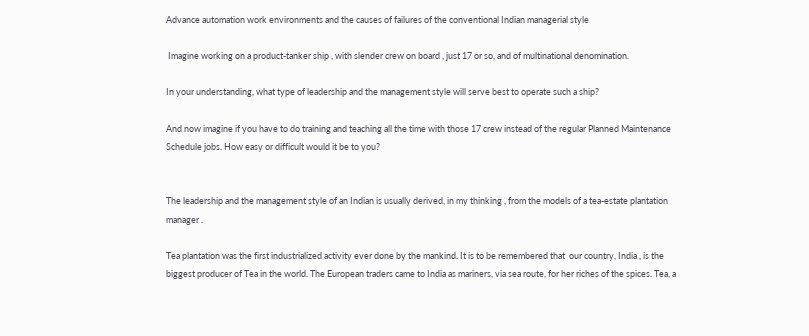Advance automation work environments and the causes of failures of the conventional Indian managerial style

 Imagine working on a product-tanker ship , with slender crew on board , just 17 or so, and of multinational denomination.

In your understanding, what type of leadership and the management style will serve best to operate such a ship?

And now imagine if you have to do training and teaching all the time with those 17 crew instead of the regular Planned Maintenance Schedule jobs. How easy or difficult would it be to you?


The leadership and the management style of an Indian is usually derived, in my thinking , from the models of a tea-estate plantation manager .

Tea plantation was the first industrialized activity ever done by the mankind. It is to be remembered that  our country, India , is the biggest producer of Tea in the world. The European traders came to India as mariners, via sea route, for her riches of the spices. Tea, a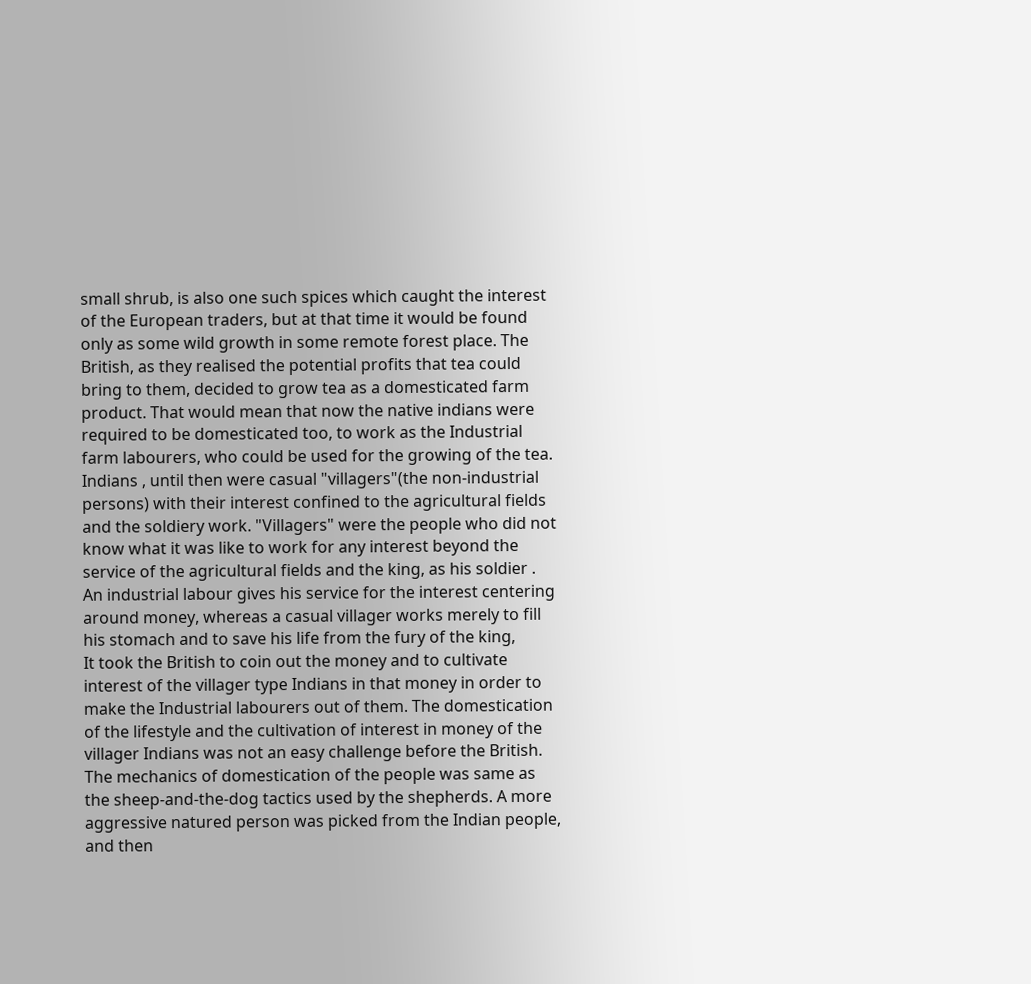small shrub, is also one such spices which caught the interest of the European traders, but at that time it would be found only as some wild growth in some remote forest place. The British, as they realised the potential profits that tea could bring to them, decided to grow tea as a domesticated farm product. That would mean that now the native indians were required to be domesticated too, to work as the Industrial farm labourers, who could be used for the growing of the tea. Indians , until then were casual "villagers"(the non-industrial persons) with their interest confined to the agricultural fields and the soldiery work. "Villagers" were the people who did not know what it was like to work for any interest beyond the service of the agricultural fields and the king, as his soldier . An industrial labour gives his service for the interest centering around money, whereas a casual villager works merely to fill his stomach and to save his life from the fury of the king,
It took the British to coin out the money and to cultivate interest of the villager type Indians in that money in order to make the Industrial labourers out of them. The domestication of the lifestyle and the cultivation of interest in money of the villager Indians was not an easy challenge before the British. The mechanics of domestication of the people was same as the sheep-and-the-dog tactics used by the shepherds. A more aggressive natured person was picked from the Indian people, and then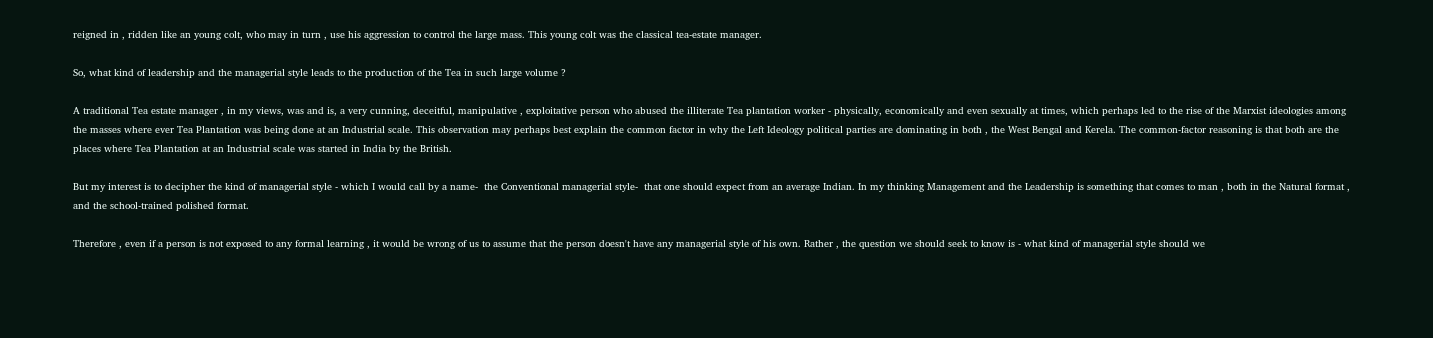reigned in , ridden like an young colt, who may in turn , use his aggression to control the large mass. This young colt was the classical tea-estate manager.

So, what kind of leadership and the managerial style leads to the production of the Tea in such large volume ?

A traditional Tea estate manager , in my views, was and is, a very cunning, deceitful, manipulative , exploitative person who abused the illiterate Tea plantation worker - physically, economically and even sexually at times, which perhaps led to the rise of the Marxist ideologies among the masses where ever Tea Plantation was being done at an Industrial scale. This observation may perhaps best explain the common factor in why the Left Ideology political parties are dominating in both , the West Bengal and Kerela. The common-factor reasoning is that both are the places where Tea Plantation at an Industrial scale was started in India by the British.

But my interest is to decipher the kind of managerial style - which I would call by a name-  the Conventional managerial style-  that one should expect from an average Indian. In my thinking Management and the Leadership is something that comes to man , both in the Natural format , and the school-trained polished format.

Therefore , even if a person is not exposed to any formal learning , it would be wrong of us to assume that the person doesn't have any managerial style of his own. Rather , the question we should seek to know is - what kind of managerial style should we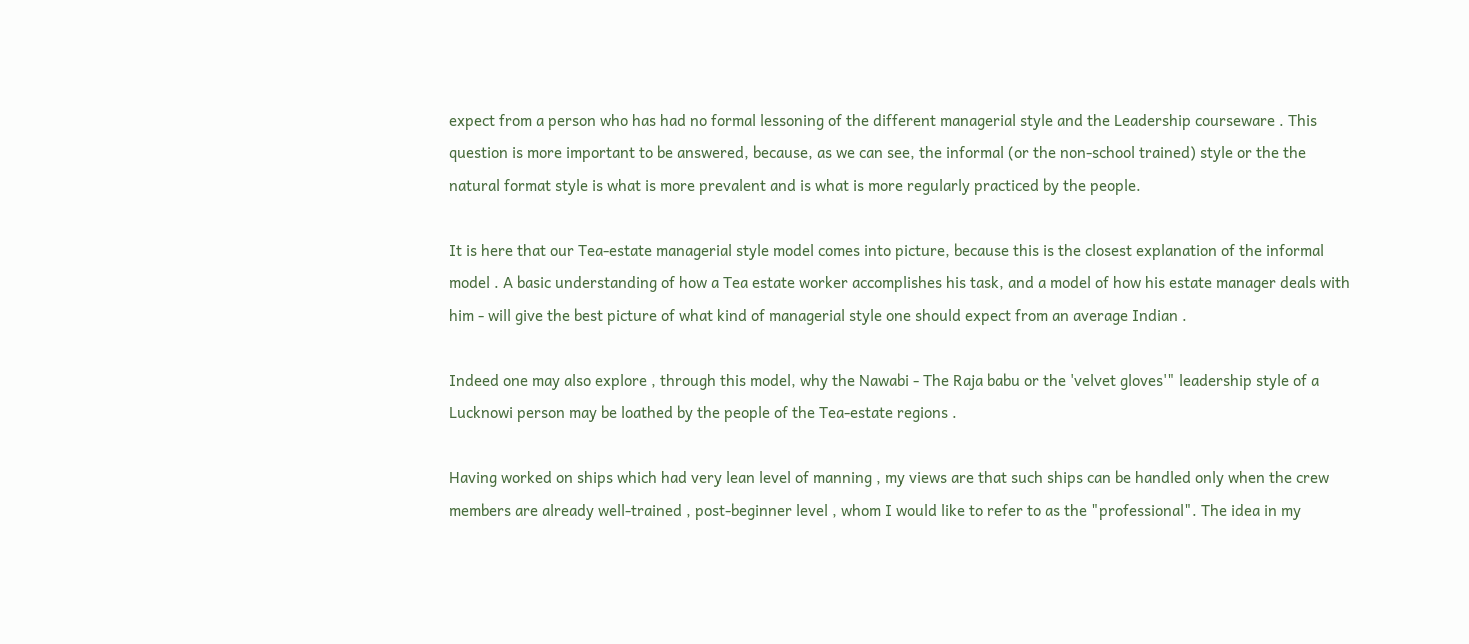expect from a person who has had no formal lessoning of the different managerial style and the Leadership courseware . This question is more important to be answered, because, as we can see, the informal (or the non-school trained) style or the the natural format style is what is more prevalent and is what is more regularly practiced by the people.

It is here that our Tea-estate managerial style model comes into picture, because this is the closest explanation of the informal model . A basic understanding of how a Tea estate worker accomplishes his task, and a model of how his estate manager deals with him - will give the best picture of what kind of managerial style one should expect from an average Indian .

Indeed one may also explore , through this model, why the Nawabi - The Raja babu or the 'velvet gloves'" leadership style of a Lucknowi person may be loathed by the people of the Tea-estate regions .

Having worked on ships which had very lean level of manning , my views are that such ships can be handled only when the crew members are already well-trained , post-beginner level , whom I would like to refer to as the "professional". The idea in my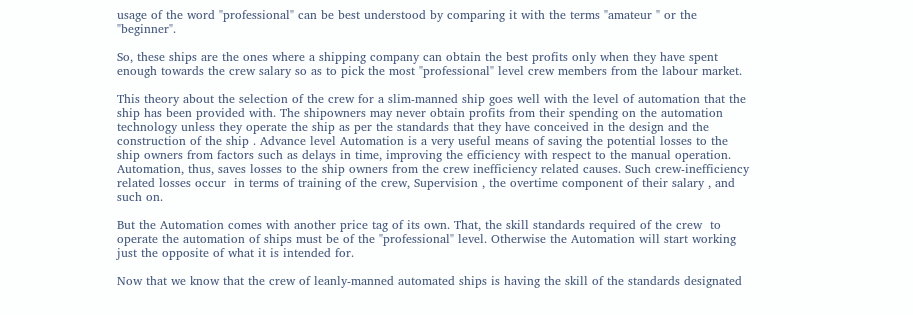usage of the word "professional" can be best understood by comparing it with the terms "amateur " or the "beginner".

So, these ships are the ones where a shipping company can obtain the best profits only when they have spent enough towards the crew salary so as to pick the most "professional" level crew members from the labour market.

This theory about the selection of the crew for a slim-manned ship goes well with the level of automation that the ship has been provided with. The shipowners may never obtain profits from their spending on the automation technology unless they operate the ship as per the standards that they have conceived in the design and the construction of the ship . Advance level Automation is a very useful means of saving the potential losses to the ship owners from factors such as delays in time, improving the efficiency with respect to the manual operation. Automation, thus, saves losses to the ship owners from the crew inefficiency related causes. Such crew-inefficiency related losses occur  in terms of training of the crew, Supervision , the overtime component of their salary , and such on.

But the Automation comes with another price tag of its own. That, the skill standards required of the crew  to operate the automation of ships must be of the "professional" level. Otherwise the Automation will start working just the opposite of what it is intended for.

Now that we know that the crew of leanly-manned automated ships is having the skill of the standards designated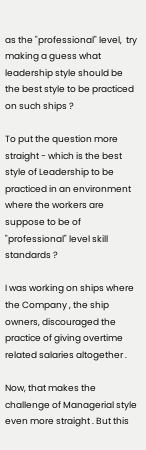as the "professional" level,  try making a guess what leadership style should be the best style to be practiced on such ships ?

To put the question more straight - which is the best style of Leadership to be practiced in an environment where the workers are suppose to be of "professional" level skill standards ?

I was working on ships where the Company , the ship owners, discouraged the practice of giving overtime related salaries altogether .

Now, that makes the challenge of Managerial style even more straight . But this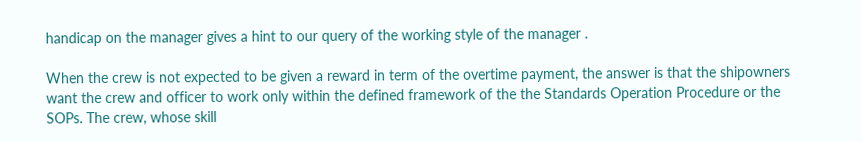handicap on the manager gives a hint to our query of the working style of the manager .

When the crew is not expected to be given a reward in term of the overtime payment, the answer is that the shipowners want the crew and officer to work only within the defined framework of the the Standards Operation Procedure or the SOPs. The crew, whose skill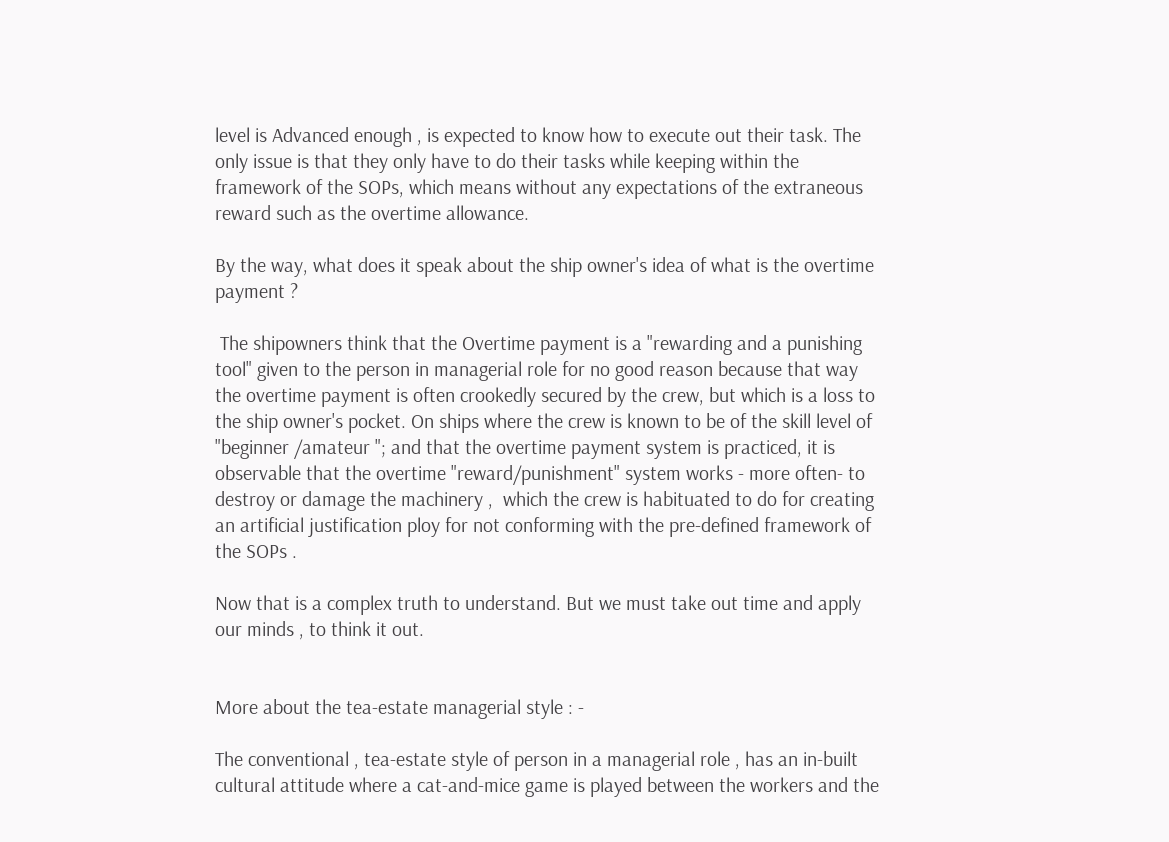level is Advanced enough , is expected to know how to execute out their task. The only issue is that they only have to do their tasks while keeping within the framework of the SOPs, which means without any expectations of the extraneous reward such as the overtime allowance.

By the way, what does it speak about the ship owner's idea of what is the overtime payment ?

 The shipowners think that the Overtime payment is a "rewarding and a punishing tool" given to the person in managerial role for no good reason because that way the overtime payment is often crookedly secured by the crew, but which is a loss to the ship owner's pocket. On ships where the crew is known to be of the skill level of "beginner /amateur "; and that the overtime payment system is practiced, it is observable that the overtime "reward/punishment" system works - more often- to destroy or damage the machinery ,  which the crew is habituated to do for creating an artificial justification ploy for not conforming with the pre-defined framework of the SOPs .

Now that is a complex truth to understand. But we must take out time and apply our minds , to think it out.


More about the tea-estate managerial style : -

The conventional , tea-estate style of person in a managerial role , has an in-built cultural attitude where a cat-and-mice game is played between the workers and the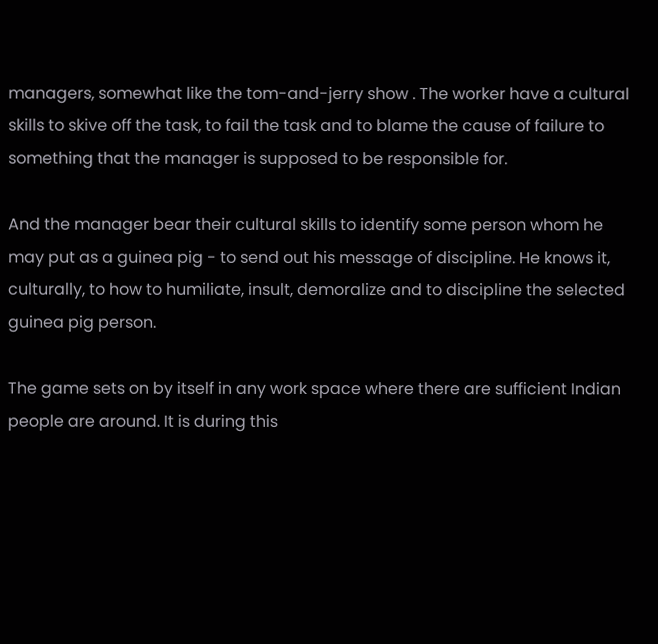managers, somewhat like the tom-and-jerry show . The worker have a cultural skills to skive off the task, to fail the task and to blame the cause of failure to something that the manager is supposed to be responsible for.

And the manager bear their cultural skills to identify some person whom he may put as a guinea pig - to send out his message of discipline. He knows it, culturally, to how to humiliate, insult, demoralize and to discipline the selected guinea pig person.

The game sets on by itself in any work space where there are sufficient Indian people are around. It is during this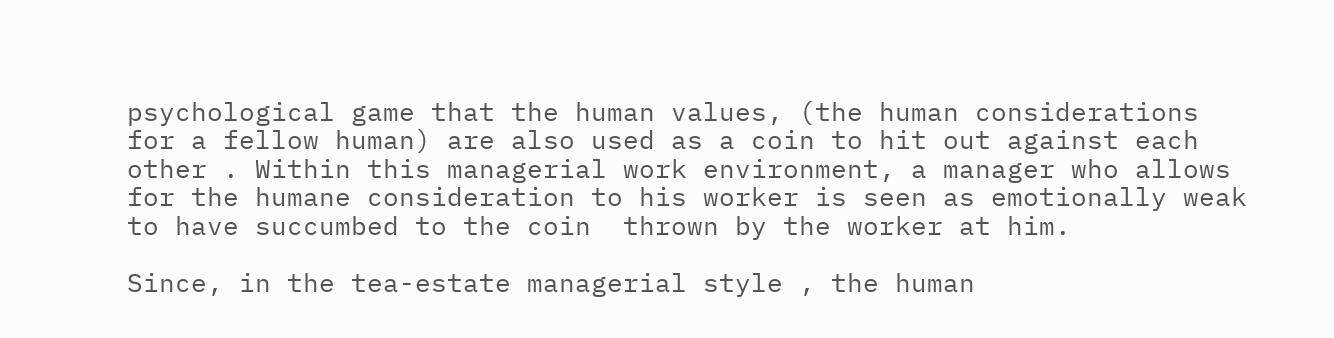psychological game that the human values, (the human considerations for a fellow human) are also used as a coin to hit out against each other . Within this managerial work environment, a manager who allows for the humane consideration to his worker is seen as emotionally weak to have succumbed to the coin  thrown by the worker at him.

Since, in the tea-estate managerial style , the human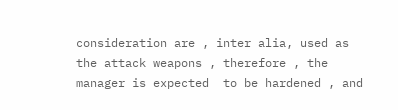consideration are , inter alia, used as the attack weapons , therefore , the manager is expected  to be hardened , and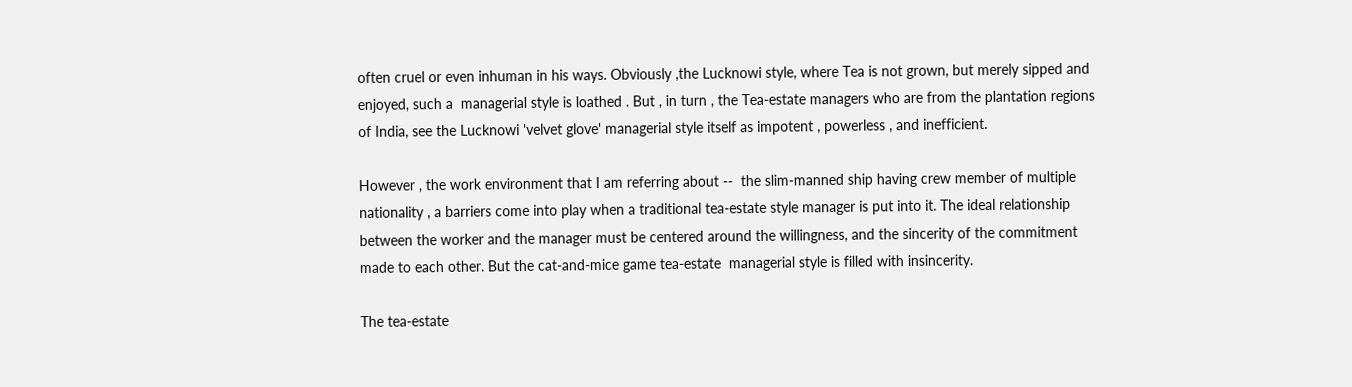often cruel or even inhuman in his ways. Obviously ,the Lucknowi style, where Tea is not grown, but merely sipped and enjoyed, such a  managerial style is loathed . But , in turn , the Tea-estate managers who are from the plantation regions of India, see the Lucknowi 'velvet glove' managerial style itself as impotent , powerless , and inefficient.

However , the work environment that I am referring about --  the slim-manned ship having crew member of multiple nationality , a barriers come into play when a traditional tea-estate style manager is put into it. The ideal relationship between the worker and the manager must be centered around the willingness, and the sincerity of the commitment made to each other. But the cat-and-mice game tea-estate  managerial style is filled with insincerity.

The tea-estate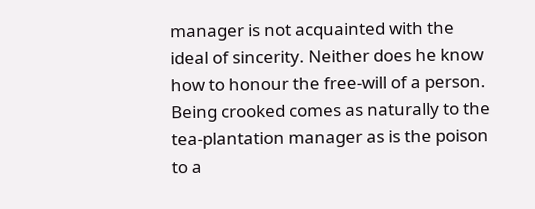manager is not acquainted with the ideal of sincerity. Neither does he know how to honour the free-will of a person. Being crooked comes as naturally to the tea-plantation manager as is the poison to a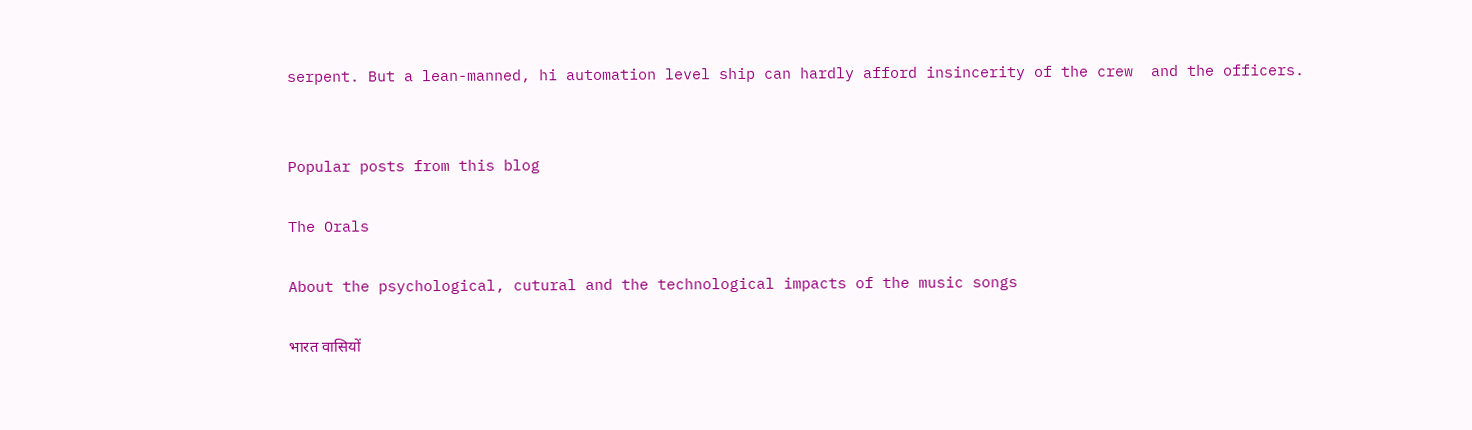serpent. But a lean-manned, hi automation level ship can hardly afford insincerity of the crew  and the officers.


Popular posts from this blog

The Orals

About the psychological, cutural and the technological impacts of the music songs

भारत वासियों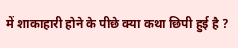में शाकाहारी होने के पीछे क्या कथा छिपी हुई है ?